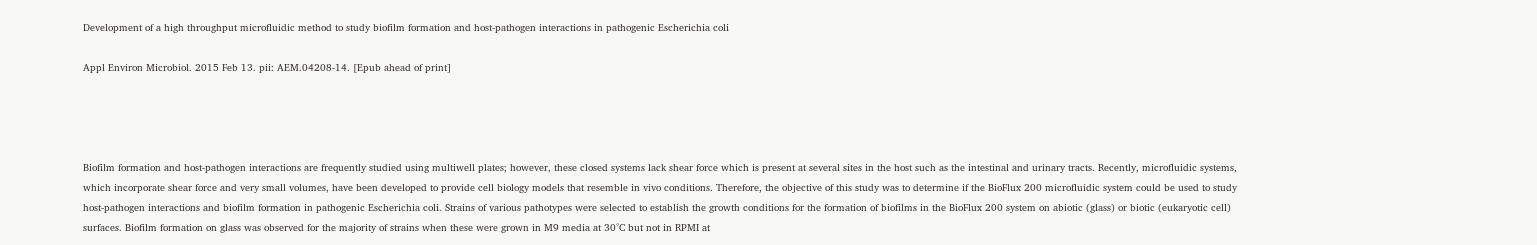Development of a high throughput microfluidic method to study biofilm formation and host-pathogen interactions in pathogenic Escherichia coli

Appl Environ Microbiol. 2015 Feb 13. pii: AEM.04208-14. [Epub ahead of print]




Biofilm formation and host-pathogen interactions are frequently studied using multiwell plates; however, these closed systems lack shear force which is present at several sites in the host such as the intestinal and urinary tracts. Recently, microfluidic systems, which incorporate shear force and very small volumes, have been developed to provide cell biology models that resemble in vivo conditions. Therefore, the objective of this study was to determine if the BioFlux 200 microfluidic system could be used to study host-pathogen interactions and biofilm formation in pathogenic Escherichia coli. Strains of various pathotypes were selected to establish the growth conditions for the formation of biofilms in the BioFlux 200 system on abiotic (glass) or biotic (eukaryotic cell) surfaces. Biofilm formation on glass was observed for the majority of strains when these were grown in M9 media at 30°C but not in RPMI at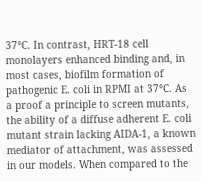37°C. In contrast, HRT-18 cell monolayers enhanced binding and, in most cases, biofilm formation of pathogenic E. coli in RPMI at 37°C. As a proof a principle to screen mutants, the ability of a diffuse adherent E. coli mutant strain lacking AIDA-1, a known mediator of attachment, was assessed in our models. When compared to the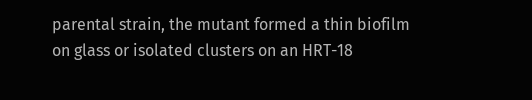parental strain, the mutant formed a thin biofilm on glass or isolated clusters on an HRT-18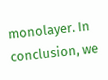monolayer. In conclusion, we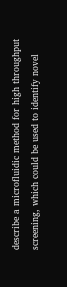describe a microfluidic method for high throughput screening, which could be used to identify novel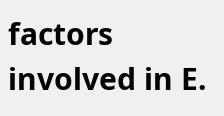factors involved in E.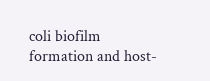coli biofilm formation and host-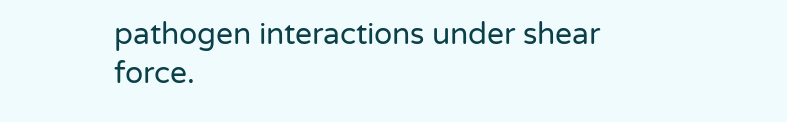pathogen interactions under shear force.